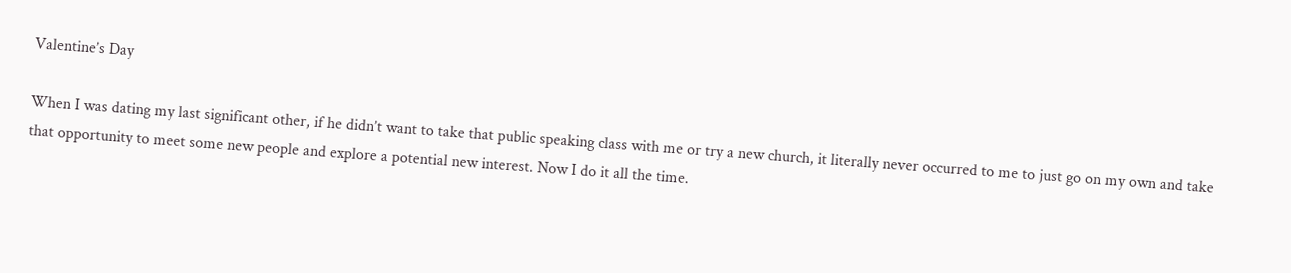Valentine’s Day

When I was dating my last significant other, if he didn’t want to take that public speaking class with me or try a new church, it literally never occurred to me to just go on my own and take that opportunity to meet some new people and explore a potential new interest. Now I do it all the time.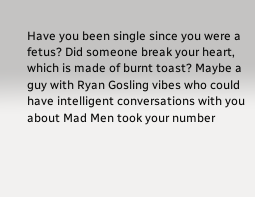Have you been single since you were a fetus? Did someone break your heart, which is made of burnt toast? Maybe a guy with Ryan Gosling vibes who could have intelligent conversations with you about Mad Men took your number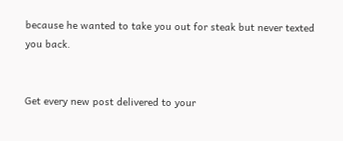because he wanted to take you out for steak but never texted you back.


Get every new post delivered to your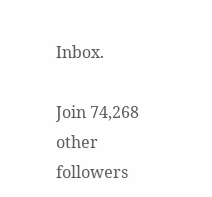Inbox.

Join 74,268 other followers